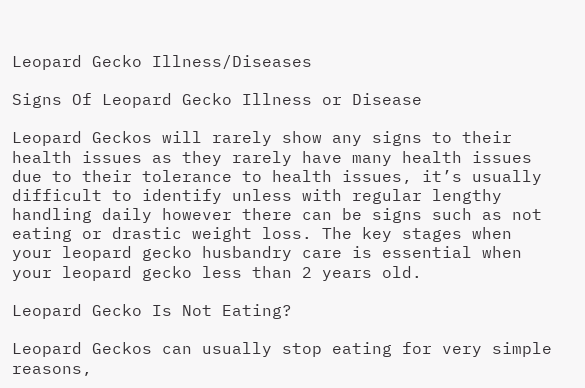Leopard Gecko Illness/Diseases

Signs Of Leopard Gecko Illness or Disease

Leopard Geckos will rarely show any signs to their health issues as they rarely have many health issues due to their tolerance to health issues, it’s usually difficult to identify unless with regular lengthy handling daily however there can be signs such as not eating or drastic weight loss. The key stages when your leopard gecko husbandry care is essential when your leopard gecko less than 2 years old.

Leopard Gecko Is Not Eating?

Leopard Geckos can usually stop eating for very simple reasons,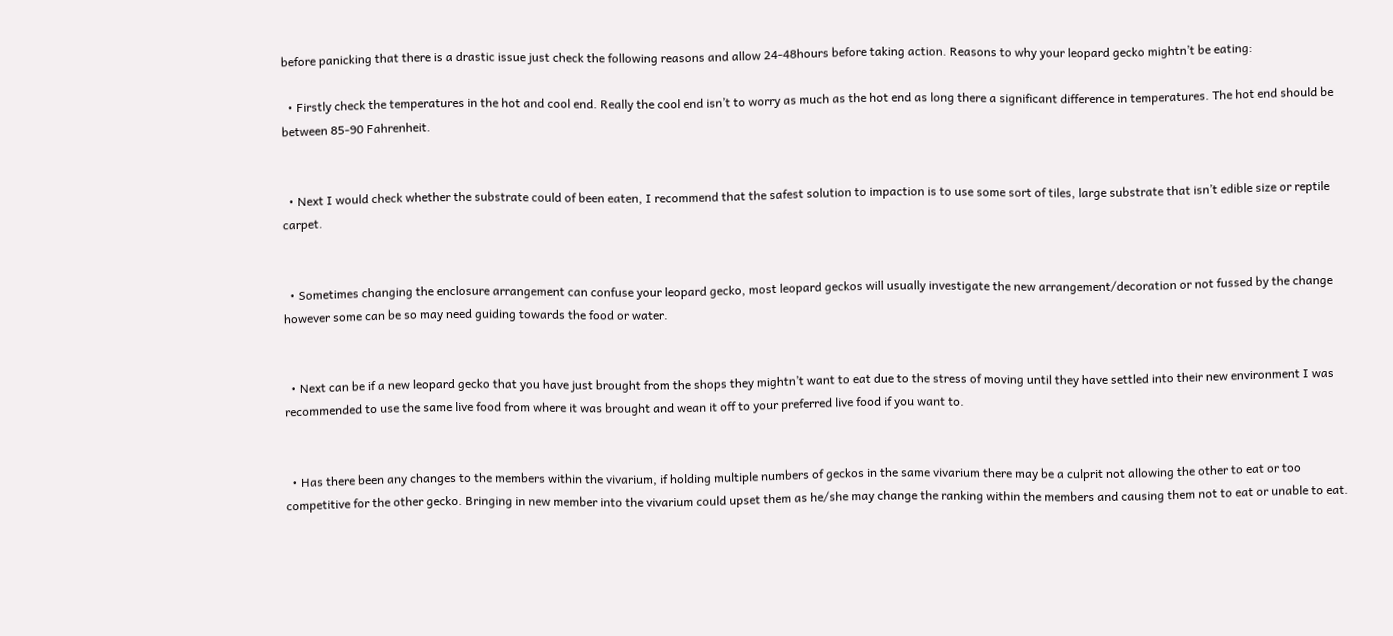before panicking that there is a drastic issue just check the following reasons and allow 24-48hours before taking action. Reasons to why your leopard gecko mightn’t be eating:

  • Firstly check the temperatures in the hot and cool end. Really the cool end isn’t to worry as much as the hot end as long there a significant difference in temperatures. The hot end should be between 85-90 Fahrenheit.


  • Next I would check whether the substrate could of been eaten, I recommend that the safest solution to impaction is to use some sort of tiles, large substrate that isn’t edible size or reptile carpet.


  • Sometimes changing the enclosure arrangement can confuse your leopard gecko, most leopard geckos will usually investigate the new arrangement/decoration or not fussed by the change however some can be so may need guiding towards the food or water.


  • Next can be if a new leopard gecko that you have just brought from the shops they mightn’t want to eat due to the stress of moving until they have settled into their new environment I was recommended to use the same live food from where it was brought and wean it off to your preferred live food if you want to.


  • Has there been any changes to the members within the vivarium, if holding multiple numbers of geckos in the same vivarium there may be a culprit not allowing the other to eat or too competitive for the other gecko. Bringing in new member into the vivarium could upset them as he/she may change the ranking within the members and causing them not to eat or unable to eat.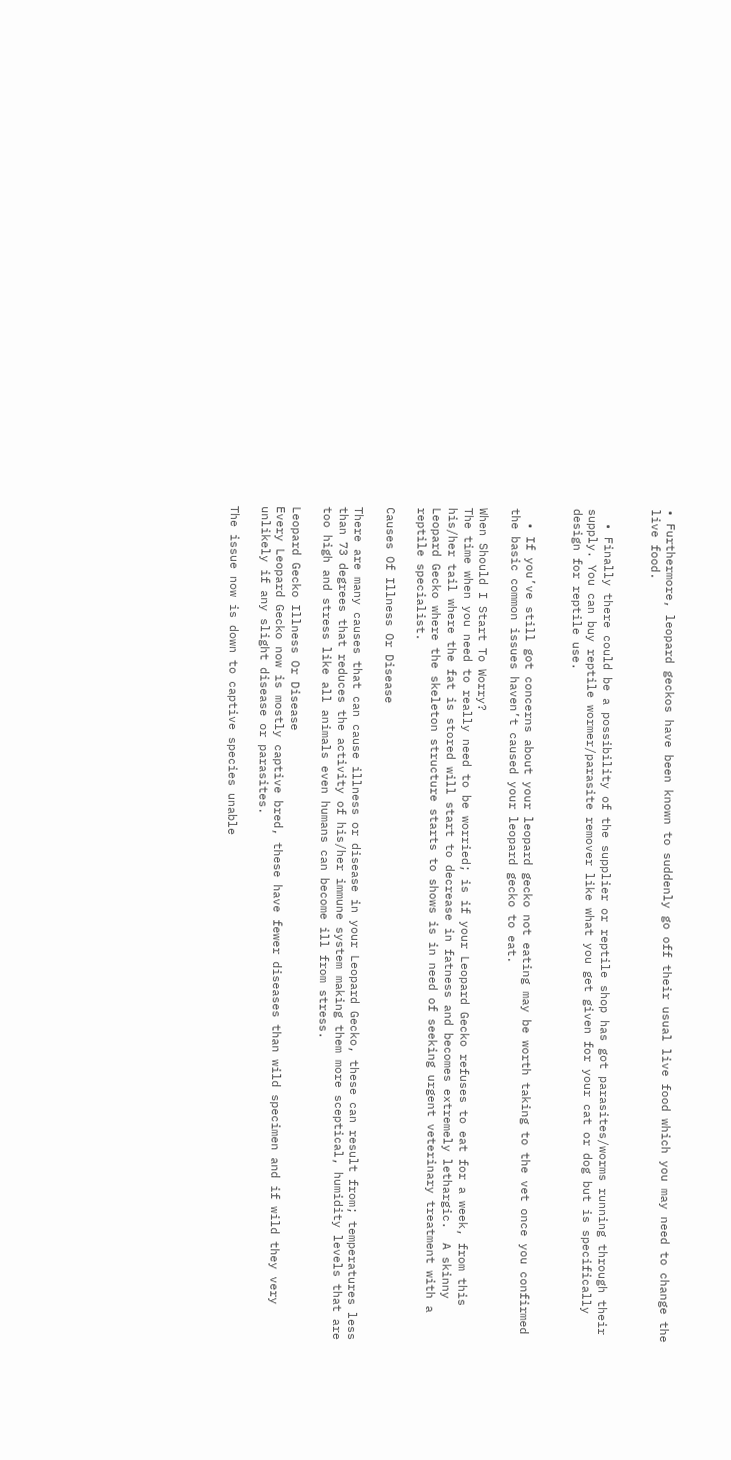• Furthermore, leopard geckos have been known to suddenly go off their usual live food which you may need to change the live food.


  • Finally there could be a possibility of the supplier or reptile shop has got parasites/worms running through their supply. You can buy reptile wormer/parasite remover like what you get given for your cat or dog but is specifically design for reptile use.


  • If you’ve still got concerns about your leopard gecko not eating may be worth taking to the vet once you confirmed the basic common issues haven’t caused your leopard gecko to eat.

When Should I Start To Worry?
The time when you need to really need to be worried; is if your Leopard Gecko refuses to eat for a week, from this his/her tail where the fat is stored will start to decrease in fatness and becomes extremely lethargic.  A skinny Leopard Gecko where the skeleton structure starts to shows is in need of seeking urgent veterinary treatment with a reptile specialist.

Causes Of Illness Or Disease

There are many causes that can cause illness or disease in your Leopard Gecko, these can result from; temperatures less than 73 degrees that reduces the activity of his/her immune system making them more sceptical, humidity levels that are too high and stress like all animals even humans can become ill from stress.

Leopard Gecko Illness Or Disease
Every Leopard Gecko now is mostly captive bred, these have fewer diseases than wild specimen and if wild they very unlikely if any slight disease or parasites.

The issue now is down to captive species unable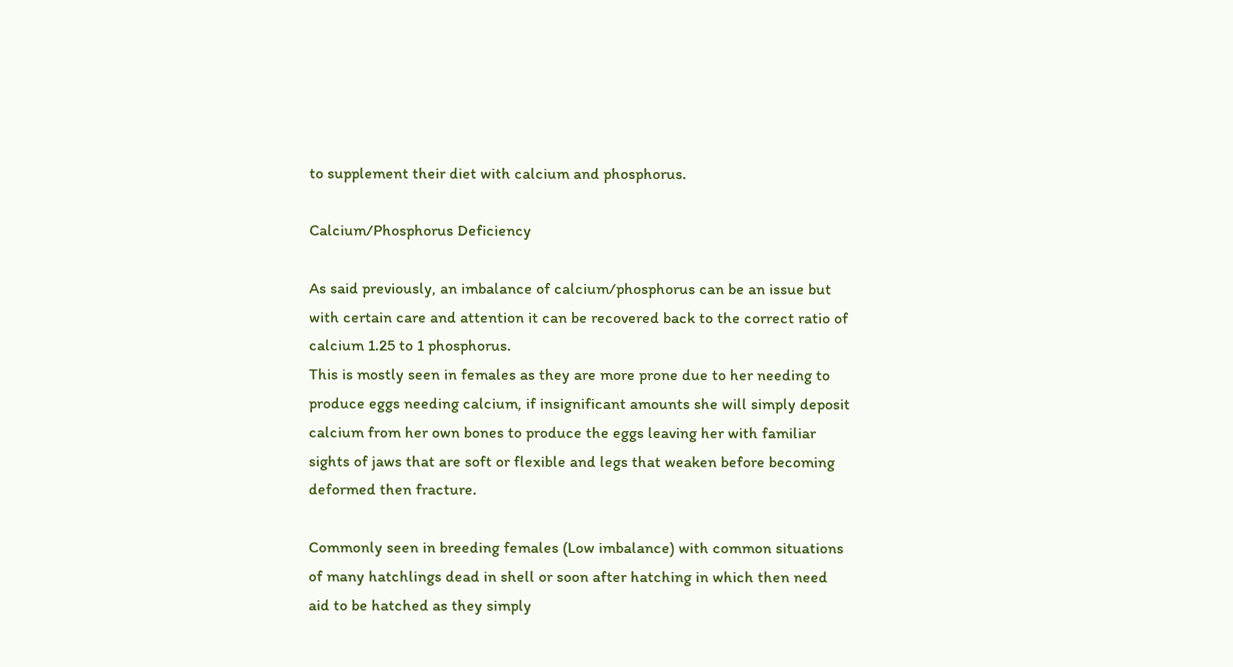to supplement their diet with calcium and phosphorus.

Calcium/Phosphorus Deficiency

As said previously, an imbalance of calcium/phosphorus can be an issue but with certain care and attention it can be recovered back to the correct ratio of calcium 1.25 to 1 phosphorus.
This is mostly seen in females as they are more prone due to her needing to produce eggs needing calcium, if insignificant amounts she will simply deposit calcium from her own bones to produce the eggs leaving her with familiar sights of jaws that are soft or flexible and legs that weaken before becoming deformed then fracture.

Commonly seen in breeding females (Low imbalance) with common situations of many hatchlings dead in shell or soon after hatching in which then need aid to be hatched as they simply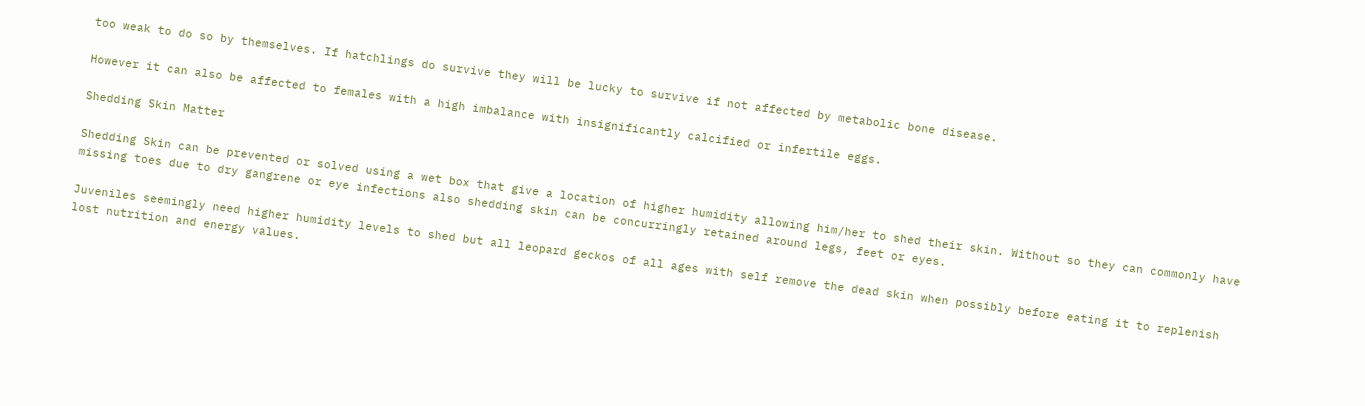too weak to do so by themselves. If hatchlings do survive they will be lucky to survive if not affected by metabolic bone disease.

However it can also be affected to females with a high imbalance with insignificantly calcified or infertile eggs.

Shedding Skin Matter

Shedding Skin can be prevented or solved using a wet box that give a location of higher humidity allowing him/her to shed their skin. Without so they can commonly have missing toes due to dry gangrene or eye infections also shedding skin can be concurringly retained around legs, feet or eyes.

Juveniles seemingly need higher humidity levels to shed but all leopard geckos of all ages with self remove the dead skin when possibly before eating it to replenish lost nutrition and energy values.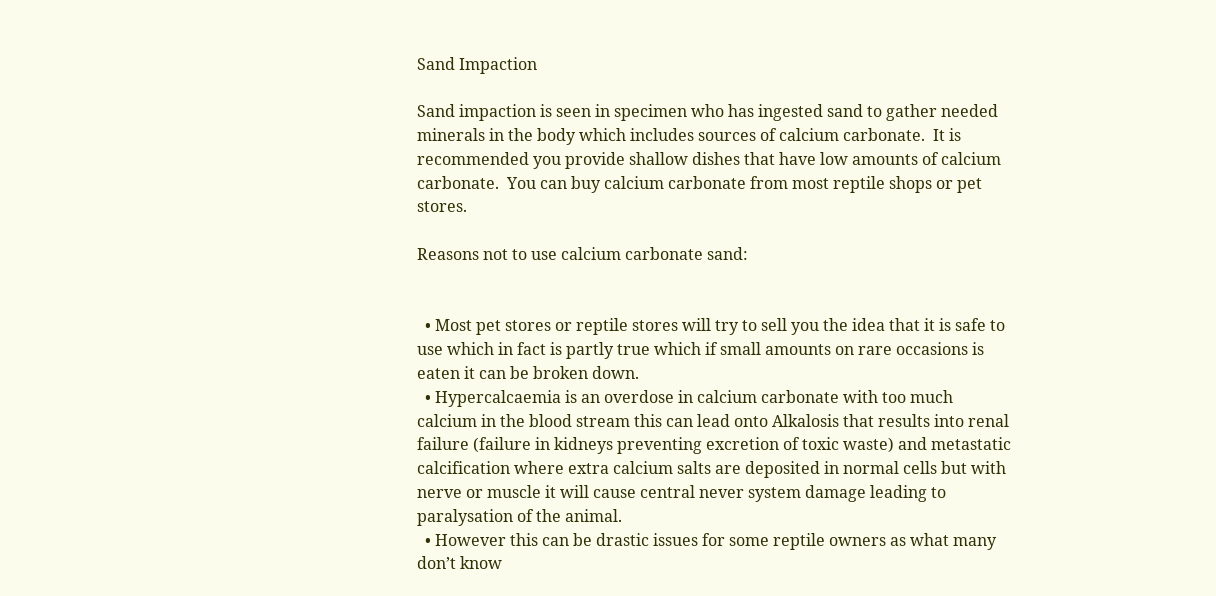Sand Impaction

Sand impaction is seen in specimen who has ingested sand to gather needed minerals in the body which includes sources of calcium carbonate.  It is recommended you provide shallow dishes that have low amounts of calcium carbonate.  You can buy calcium carbonate from most reptile shops or pet stores.

Reasons not to use calcium carbonate sand:


  • Most pet stores or reptile stores will try to sell you the idea that it is safe to use which in fact is partly true which if small amounts on rare occasions is eaten it can be broken down.
  • Hypercalcaemia is an overdose in calcium carbonate with too much calcium in the blood stream this can lead onto Alkalosis that results into renal failure (failure in kidneys preventing excretion of toxic waste) and metastatic calcification where extra calcium salts are deposited in normal cells but with nerve or muscle it will cause central never system damage leading to paralysation of the animal.
  • However this can be drastic issues for some reptile owners as what many don’t know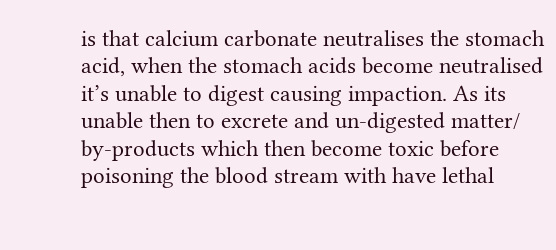is that calcium carbonate neutralises the stomach acid, when the stomach acids become neutralised it’s unable to digest causing impaction. As its unable then to excrete and un-digested matter/ by-products which then become toxic before poisoning the blood stream with have lethal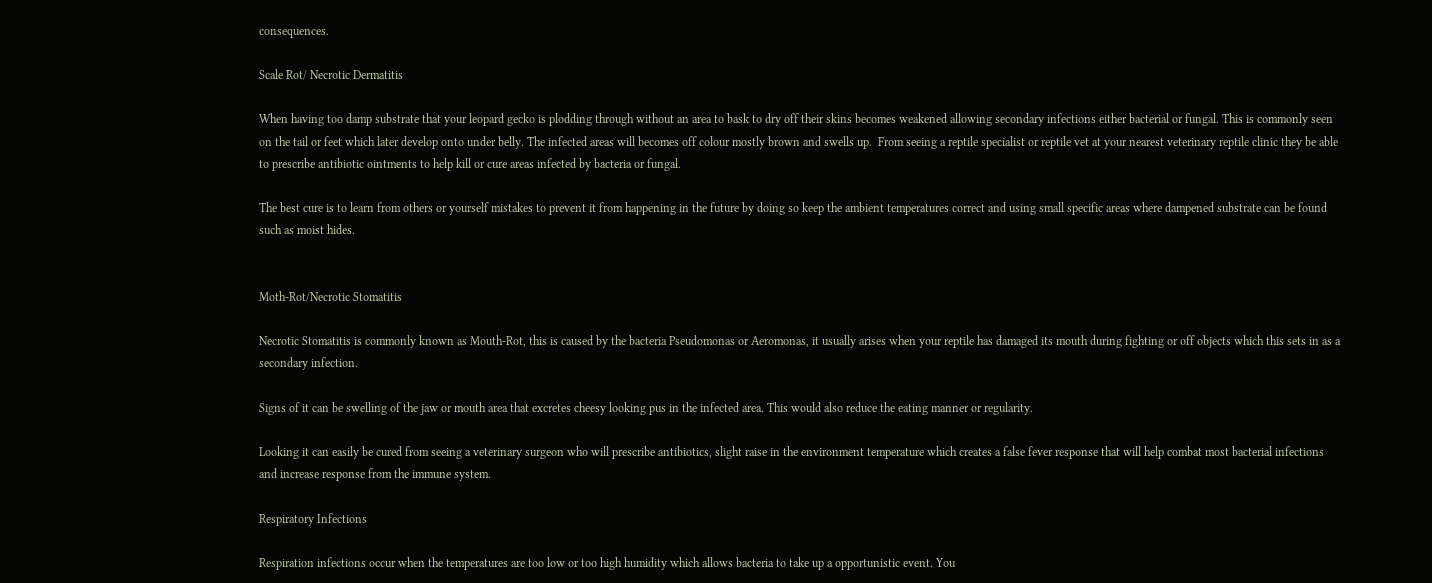consequences.

Scale Rot/ Necrotic Dermatitis

When having too damp substrate that your leopard gecko is plodding through without an area to bask to dry off their skins becomes weakened allowing secondary infections either bacterial or fungal. This is commonly seen on the tail or feet which later develop onto under belly. The infected areas will becomes off colour mostly brown and swells up.  From seeing a reptile specialist or reptile vet at your nearest veterinary reptile clinic they be able to prescribe antibiotic ointments to help kill or cure areas infected by bacteria or fungal.

The best cure is to learn from others or yourself mistakes to prevent it from happening in the future by doing so keep the ambient temperatures correct and using small specific areas where dampened substrate can be found such as moist hides.


Moth-Rot/Necrotic Stomatitis

Necrotic Stomatitis is commonly known as Mouth-Rot, this is caused by the bacteria Pseudomonas or Aeromonas, it usually arises when your reptile has damaged its mouth during fighting or off objects which this sets in as a secondary infection.

Signs of it can be swelling of the jaw or mouth area that excretes cheesy looking pus in the infected area. This would also reduce the eating manner or regularity.

Looking it can easily be cured from seeing a veterinary surgeon who will prescribe antibiotics, slight raise in the environment temperature which creates a false fever response that will help combat most bacterial infections and increase response from the immune system.

Respiratory Infections

Respiration infections occur when the temperatures are too low or too high humidity which allows bacteria to take up a opportunistic event. You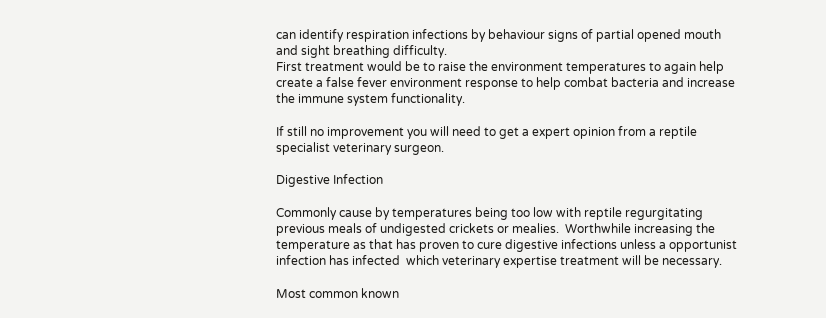can identify respiration infections by behaviour signs of partial opened mouth and sight breathing difficulty.
First treatment would be to raise the environment temperatures to again help create a false fever environment response to help combat bacteria and increase the immune system functionality.

If still no improvement you will need to get a expert opinion from a reptile specialist veterinary surgeon.

Digestive Infection

Commonly cause by temperatures being too low with reptile regurgitating previous meals of undigested crickets or mealies.  Worthwhile increasing the temperature as that has proven to cure digestive infections unless a opportunist infection has infected  which veterinary expertise treatment will be necessary.

Most common known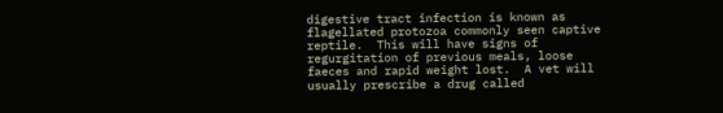digestive tract infection is known as flagellated protozoa commonly seen captive reptile.  This will have signs of regurgitation of previous meals, loose faeces and rapid weight lost.  A vet will usually prescribe a drug called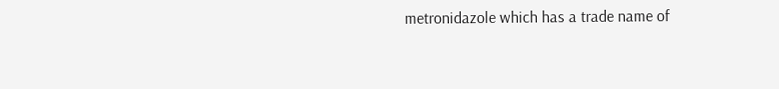metronidazole which has a trade name of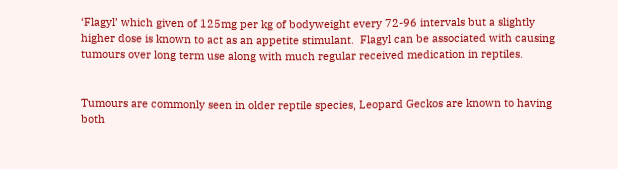‘Flagyl’ which given of 125mg per kg of bodyweight every 72-96 intervals but a slightly higher dose is known to act as an appetite stimulant.  Flagyl can be associated with causing tumours over long term use along with much regular received medication in reptiles.


Tumours are commonly seen in older reptile species, Leopard Geckos are known to having both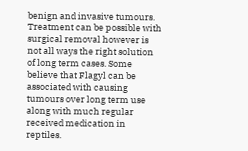benign and invasive tumours. Treatment can be possible with surgical removal however is not all ways the right solution of long term cases. Some believe that Flagyl can be associated with causing tumours over long term use along with much regular received medication in reptiles.